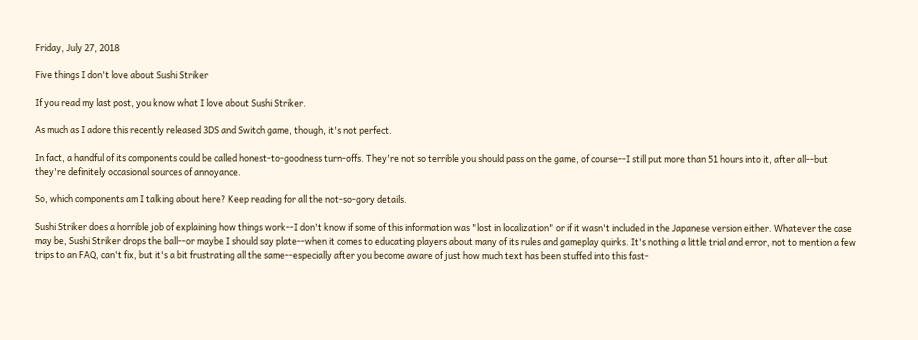Friday, July 27, 2018

Five things I don't love about Sushi Striker

If you read my last post, you know what I love about Sushi Striker.

As much as I adore this recently released 3DS and Switch game, though, it's not perfect.

In fact, a handful of its components could be called honest-to-goodness turn-offs. They're not so terrible you should pass on the game, of course--I still put more than 51 hours into it, after all--but they're definitely occasional sources of annoyance.

So, which components am I talking about here? Keep reading for all the not-so-gory details.

Sushi Striker does a horrible job of explaining how things work--I don't know if some of this information was "lost in localization" or if it wasn't included in the Japanese version either. Whatever the case may be, Sushi Striker drops the ball--or maybe I should say plate--when it comes to educating players about many of its rules and gameplay quirks. It's nothing a little trial and error, not to mention a few trips to an FAQ, can't fix, but it's a bit frustrating all the same--especially after you become aware of just how much text has been stuffed into this fast-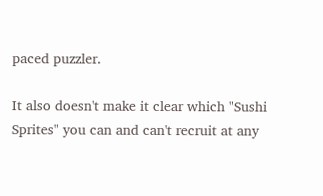paced puzzler.

It also doesn't make it clear which "Sushi Sprites" you can and can't recruit at any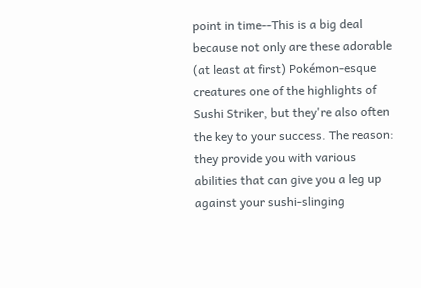point in time--This is a big deal because not only are these adorable (at least at first) Pokémon-esque creatures one of the highlights of Sushi Striker, but they're also often the key to your success. The reason: they provide you with various abilities that can give you a leg up against your sushi-slinging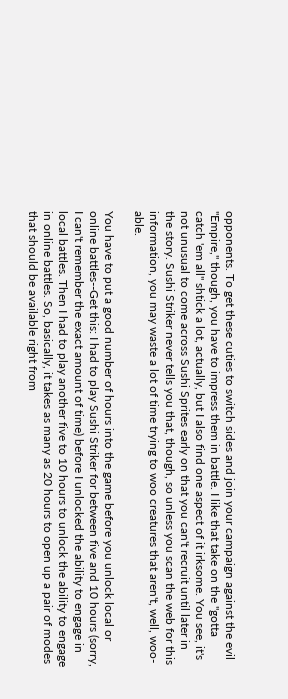opponents. To get these cuties to switch sides and join your campaign against the evil "Empire," though, you have to impress them in battle. I like that take on the "gotta catch 'em all" shtick a lot, actually, but I also find one aspect of it irksome. You see, it's not unusual to come across Sushi Sprites early on that you can't recruit until later in the story. Sushi Striker never tells you that, though, so unless you scan the web for this information, you may waste a lot of time trying to woo creatures that aren't, well, woo-able.

You have to put a good number of hours into the game before you unlock local or online battles--Get this: I had to play Sushi Striker for between five and 10 hours (sorry, I can't remember the exact amount of time) before I unlocked the ability to engage in local battles. Then I had to play another five to 10 hours to unlock the ability to engage in online battles. So, basically, it takes as many as 20 hours to open up a pair of modes that should be available right from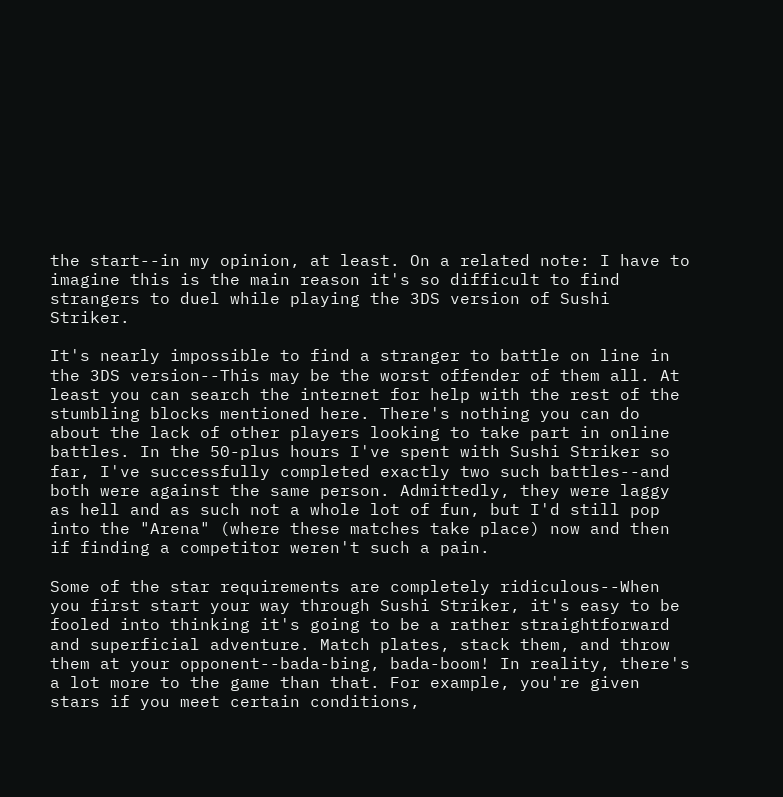the start--in my opinion, at least. On a related note: I have to imagine this is the main reason it's so difficult to find strangers to duel while playing the 3DS version of Sushi Striker.

It's nearly impossible to find a stranger to battle on line in the 3DS version--This may be the worst offender of them all. At least you can search the internet for help with the rest of the stumbling blocks mentioned here. There's nothing you can do about the lack of other players looking to take part in online battles. In the 50-plus hours I've spent with Sushi Striker so far, I've successfully completed exactly two such battles--and both were against the same person. Admittedly, they were laggy as hell and as such not a whole lot of fun, but I'd still pop into the "Arena" (where these matches take place) now and then if finding a competitor weren't such a pain.

Some of the star requirements are completely ridiculous--When you first start your way through Sushi Striker, it's easy to be fooled into thinking it's going to be a rather straightforward and superficial adventure. Match plates, stack them, and throw them at your opponent--bada-bing, bada-boom! In reality, there's a lot more to the game than that. For example, you're given stars if you meet certain conditions,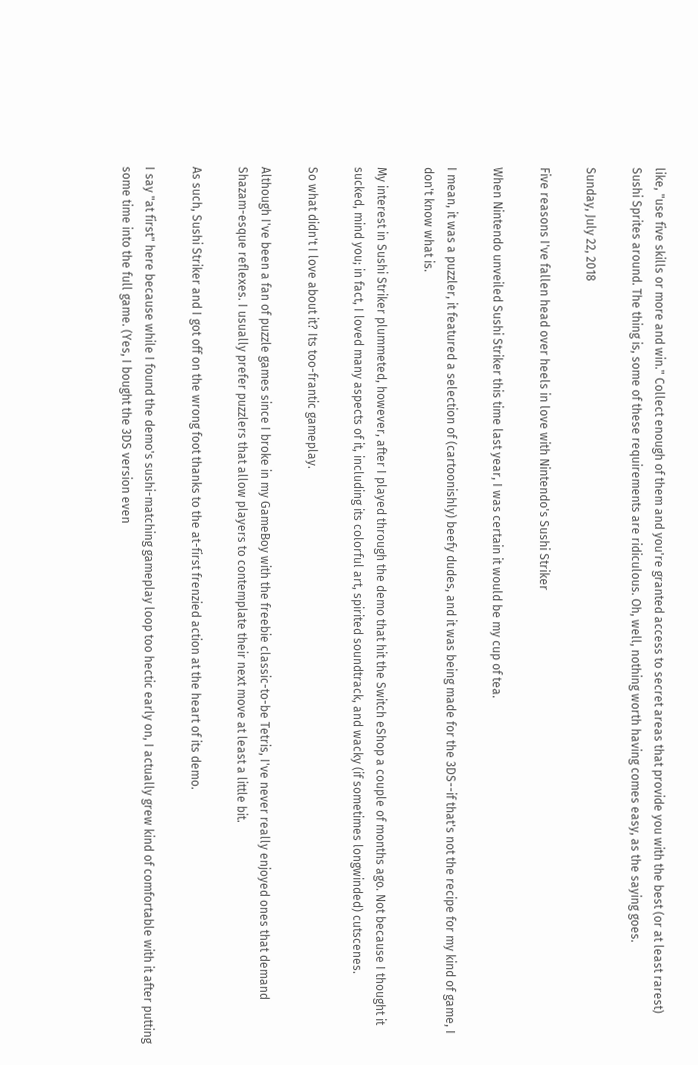like, "use five skills or more and win." Collect enough of them and you're granted access to secret areas that provide you with the best (or at least rarest) Sushi Sprites around. The thing is, some of these requirements are ridiculous. Oh, well, nothing worth having comes easy, as the saying goes.

Sunday, July 22, 2018

Five reasons I've fallen head over heels in love with Nintendo's Sushi Striker

When Nintendo unveiled Sushi Striker this time last year, I was certain it would be my cup of tea.

I mean, it was a puzzler, it featured a selection of (cartoonishly) beefy dudes, and it was being made for the 3DS--if that's not the recipe for my kind of game, I don't know what is.

My interest in Sushi Striker plummeted, however, after I played through the demo that hit the Switch eShop a couple of months ago. Not because I thought it sucked, mind you; in fact, I loved many aspects of it, including its colorful art, spirited soundtrack, and wacky (if sometimes longwinded) cutscenes.

So what didn't I love about it? Its too-frantic gameplay.

Although I've been a fan of puzzle games since I broke in my GameBoy with the freebie classic-to-be Tetris, I've never really enjoyed ones that demand Shazam-esque reflexes. I usually prefer puzzlers that allow players to contemplate their next move at least a little bit.

As such, Sushi Striker and I got off on the wrong foot thanks to the at-first frenzied action at the heart of its demo.

I say "at first" here because while I found the demo's sushi-matching gameplay loop too hectic early on, I actually grew kind of comfortable with it after putting some time into the full game. (Yes, I bought the 3DS version even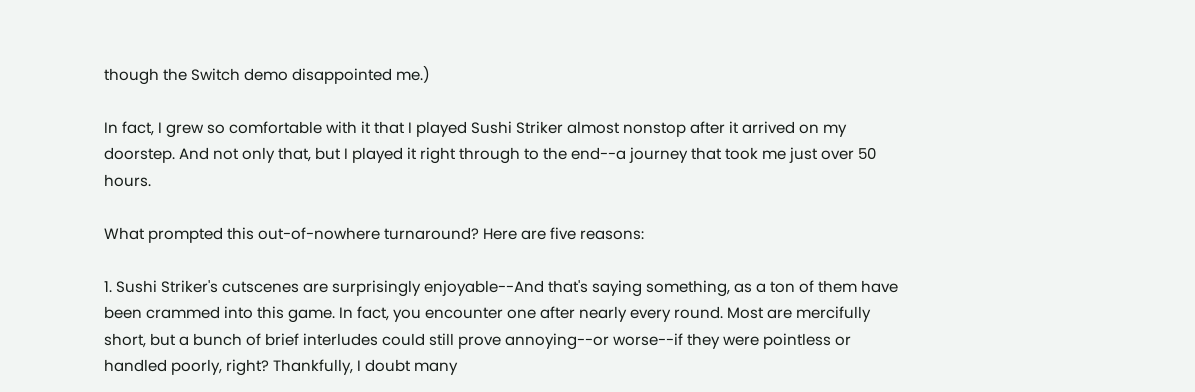though the Switch demo disappointed me.)

In fact, I grew so comfortable with it that I played Sushi Striker almost nonstop after it arrived on my doorstep. And not only that, but I played it right through to the end--a journey that took me just over 50 hours.

What prompted this out-of-nowhere turnaround? Here are five reasons:

1. Sushi Striker's cutscenes are surprisingly enjoyable--And that's saying something, as a ton of them have been crammed into this game. In fact, you encounter one after nearly every round. Most are mercifully short, but a bunch of brief interludes could still prove annoying--or worse--if they were pointless or handled poorly, right? Thankfully, I doubt many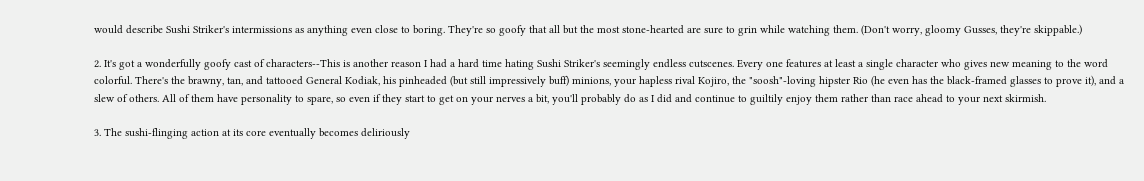would describe Sushi Striker's intermissions as anything even close to boring. They're so goofy that all but the most stone-hearted are sure to grin while watching them. (Don't worry, gloomy Gusses, they're skippable.)

2. It's got a wonderfully goofy cast of characters--This is another reason I had a hard time hating Sushi Striker's seemingly endless cutscenes. Every one features at least a single character who gives new meaning to the word colorful. There's the brawny, tan, and tattooed General Kodiak, his pinheaded (but still impressively buff) minions, your hapless rival Kojiro, the "soosh"-loving hipster Rio (he even has the black-framed glasses to prove it), and a slew of others. All of them have personality to spare, so even if they start to get on your nerves a bit, you'll probably do as I did and continue to guiltily enjoy them rather than race ahead to your next skirmish.

3. The sushi-flinging action at its core eventually becomes deliriously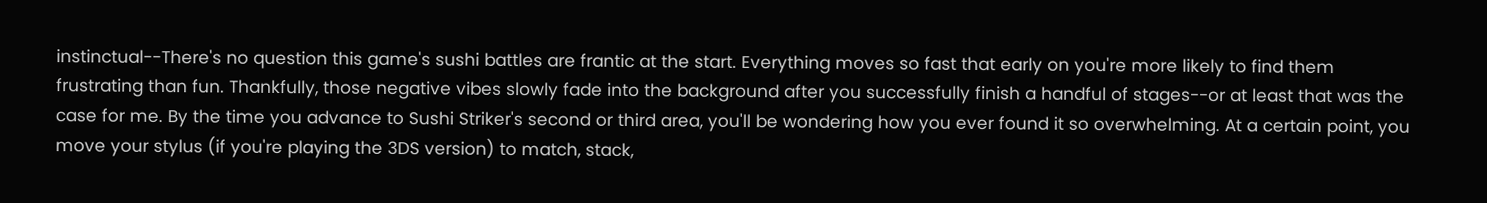instinctual--There's no question this game's sushi battles are frantic at the start. Everything moves so fast that early on you're more likely to find them frustrating than fun. Thankfully, those negative vibes slowly fade into the background after you successfully finish a handful of stages--or at least that was the case for me. By the time you advance to Sushi Striker's second or third area, you'll be wondering how you ever found it so overwhelming. At a certain point, you move your stylus (if you're playing the 3DS version) to match, stack,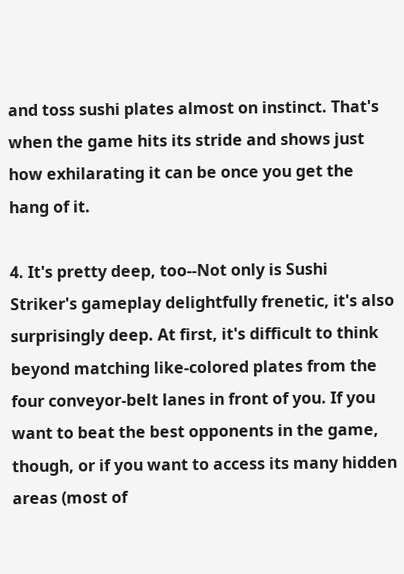and toss sushi plates almost on instinct. That's when the game hits its stride and shows just how exhilarating it can be once you get the hang of it.

4. It's pretty deep, too--Not only is Sushi Striker's gameplay delightfully frenetic, it's also surprisingly deep. At first, it's difficult to think beyond matching like-colored plates from the four conveyor-belt lanes in front of you. If you want to beat the best opponents in the game, though, or if you want to access its many hidden areas (most of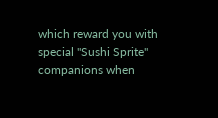which reward you with special "Sushi Sprite" companions when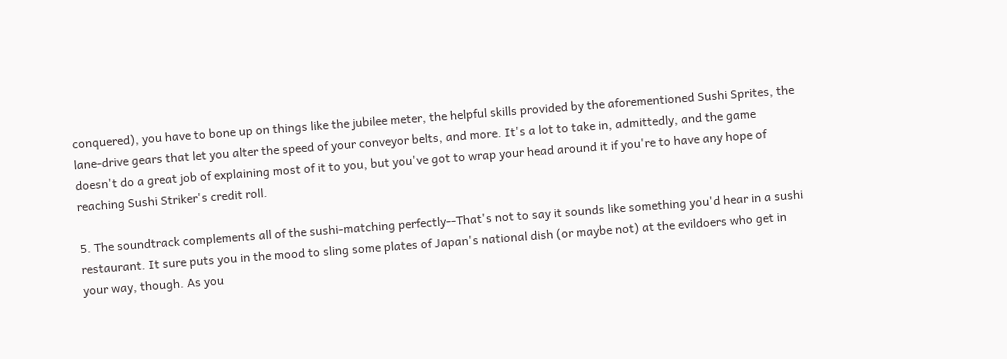conquered), you have to bone up on things like the jubilee meter, the helpful skills provided by the aforementioned Sushi Sprites, the lane-drive gears that let you alter the speed of your conveyor belts, and more. It's a lot to take in, admittedly, and the game doesn't do a great job of explaining most of it to you, but you've got to wrap your head around it if you're to have any hope of reaching Sushi Striker's credit roll.

5. The soundtrack complements all of the sushi-matching perfectly--That's not to say it sounds like something you'd hear in a sushi restaurant. It sure puts you in the mood to sling some plates of Japan's national dish (or maybe not) at the evildoers who get in your way, though. As you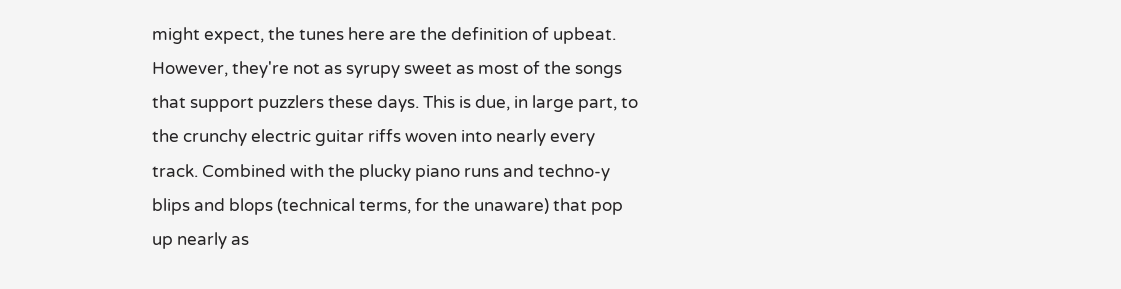might expect, the tunes here are the definition of upbeat. However, they're not as syrupy sweet as most of the songs that support puzzlers these days. This is due, in large part, to the crunchy electric guitar riffs woven into nearly every track. Combined with the plucky piano runs and techno-y blips and blops (technical terms, for the unaware) that pop up nearly as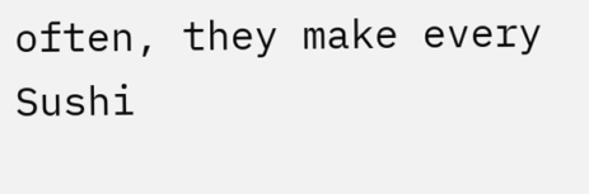often, they make every Sushi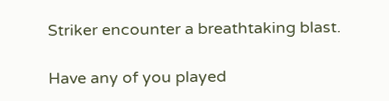Striker encounter a breathtaking blast.

Have any of you played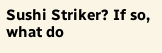Sushi Striker? If so, what do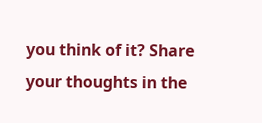you think of it? Share your thoughts in the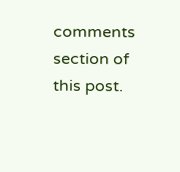comments section of this post.